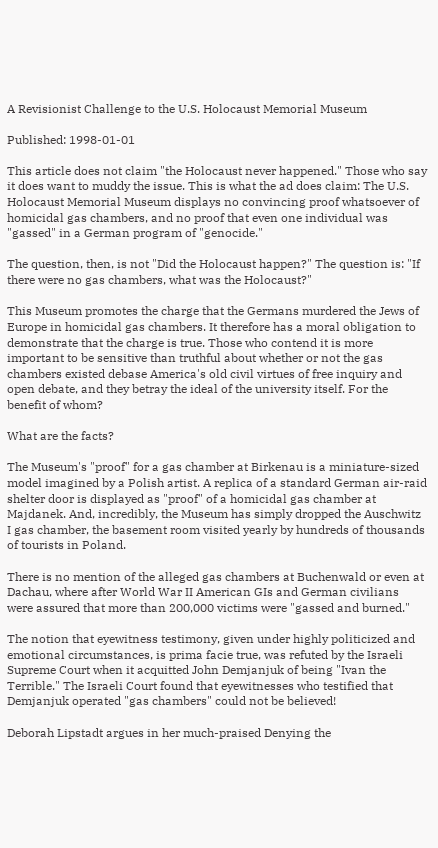A Revisionist Challenge to the U.S. Holocaust Memorial Museum

Published: 1998-01-01

This article does not claim "the Holocaust never happened." Those who say it does want to muddy the issue. This is what the ad does claim: The U.S. Holocaust Memorial Museum displays no convincing proof whatsoever of homicidal gas chambers, and no proof that even one individual was "gassed" in a German program of "genocide."

The question, then, is not "Did the Holocaust happen?" The question is: "If there were no gas chambers, what was the Holocaust?"

This Museum promotes the charge that the Germans murdered the Jews of Europe in homicidal gas chambers. It therefore has a moral obligation to demonstrate that the charge is true. Those who contend it is more important to be sensitive than truthful about whether or not the gas chambers existed debase America's old civil virtues of free inquiry and open debate, and they betray the ideal of the university itself. For the benefit of whom?

What are the facts?

The Museum's "proof" for a gas chamber at Birkenau is a miniature-sized model imagined by a Polish artist. A replica of a standard German air-raid shelter door is displayed as "proof" of a homicidal gas chamber at Majdanek. And, incredibly, the Museum has simply dropped the Auschwitz I gas chamber, the basement room visited yearly by hundreds of thousands of tourists in Poland.

There is no mention of the alleged gas chambers at Buchenwald or even at Dachau, where after World War II American GIs and German civilians were assured that more than 200,000 victims were "gassed and burned."

The notion that eyewitness testimony, given under highly politicized and emotional circumstances, is prima facie true, was refuted by the Israeli Supreme Court when it acquitted John Demjanjuk of being "Ivan the Terrible." The Israeli Court found that eyewitnesses who testified that Demjanjuk operated "gas chambers" could not be believed!

Deborah Lipstadt argues in her much-praised Denying the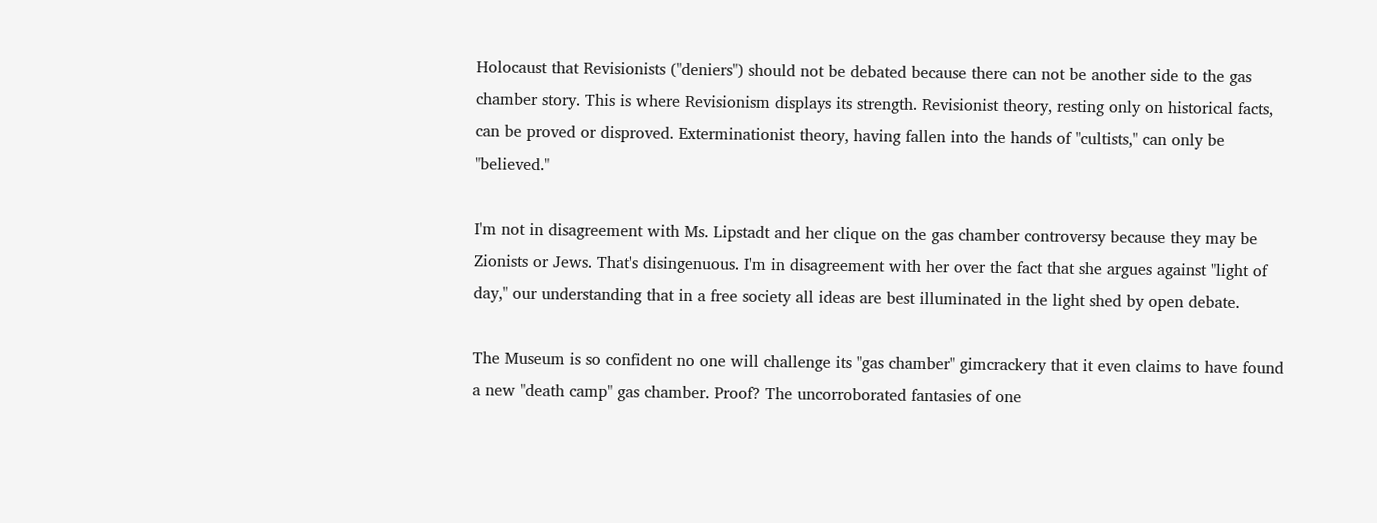Holocaust that Revisionists ("deniers") should not be debated because there can not be another side to the gas chamber story. This is where Revisionism displays its strength. Revisionist theory, resting only on historical facts, can be proved or disproved. Exterminationist theory, having fallen into the hands of "cultists," can only be "believed."

I'm not in disagreement with Ms. Lipstadt and her clique on the gas chamber controversy because they may be Zionists or Jews. That's disingenuous. I'm in disagreement with her over the fact that she argues against "light of day," our understanding that in a free society all ideas are best illuminated in the light shed by open debate.

The Museum is so confident no one will challenge its "gas chamber" gimcrackery that it even claims to have found a new "death camp" gas chamber. Proof? The uncorroborated fantasies of one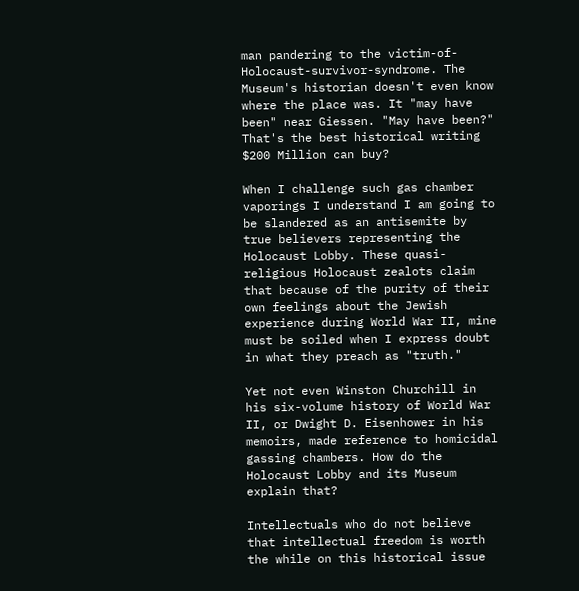man pandering to the victim-of-Holocaust-survivor-syndrome. The Museum's historian doesn't even know where the place was. It "may have been" near Giessen. "May have been?" That's the best historical writing $200 Million can buy?

When I challenge such gas chamber vaporings I understand I am going to be slandered as an antisemite by true believers representing the Holocaust Lobby. These quasi-religious Holocaust zealots claim that because of the purity of their own feelings about the Jewish experience during World War II, mine must be soiled when I express doubt in what they preach as "truth."

Yet not even Winston Churchill in his six-volume history of World War II, or Dwight D. Eisenhower in his memoirs, made reference to homicidal gassing chambers. How do the Holocaust Lobby and its Museum explain that?

Intellectuals who do not believe that intellectual freedom is worth the while on this historical issue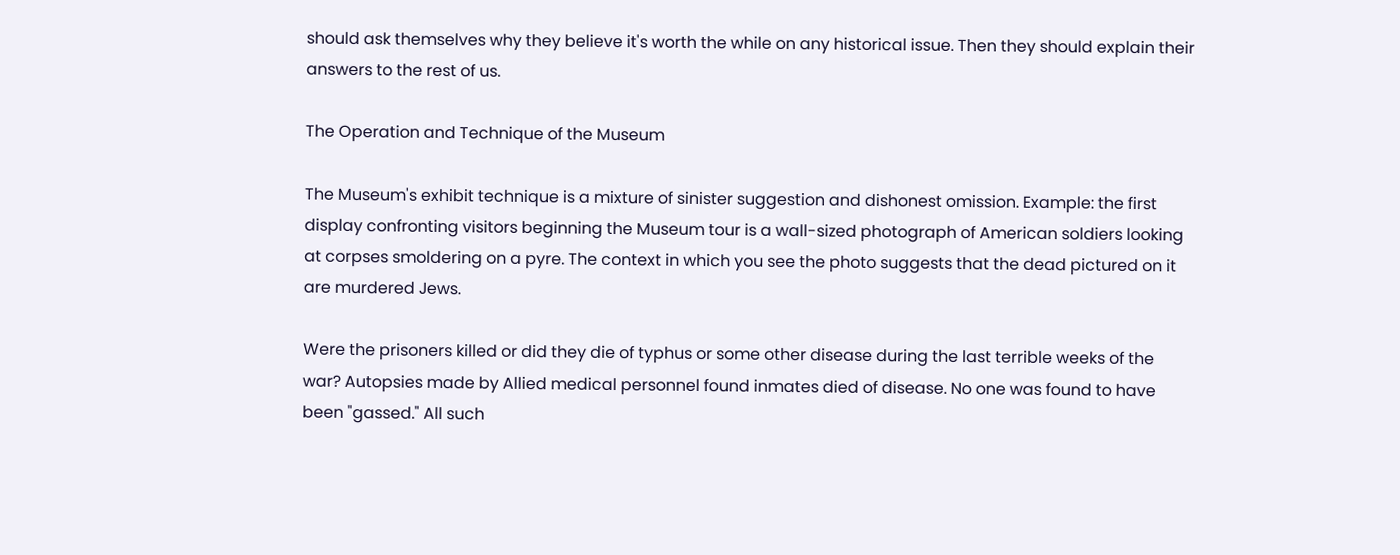should ask themselves why they believe it's worth the while on any historical issue. Then they should explain their answers to the rest of us.

The Operation and Technique of the Museum

The Museum's exhibit technique is a mixture of sinister suggestion and dishonest omission. Example: the first display confronting visitors beginning the Museum tour is a wall-sized photograph of American soldiers looking at corpses smoldering on a pyre. The context in which you see the photo suggests that the dead pictured on it are murdered Jews.

Were the prisoners killed or did they die of typhus or some other disease during the last terrible weeks of the war? Autopsies made by Allied medical personnel found inmates died of disease. No one was found to have been "gassed." All such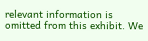relevant information is omitted from this exhibit. We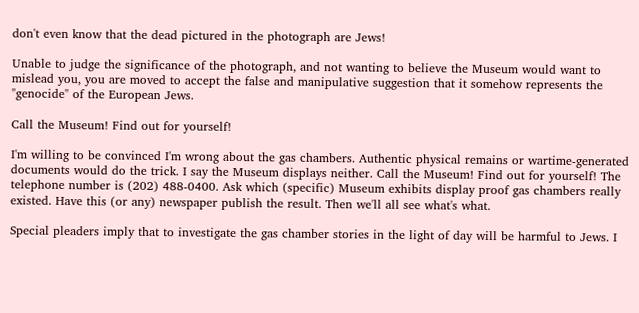don't even know that the dead pictured in the photograph are Jews!

Unable to judge the significance of the photograph, and not wanting to believe the Museum would want to mislead you, you are moved to accept the false and manipulative suggestion that it somehow represents the "genocide" of the European Jews.

Call the Museum! Find out for yourself!

I'm willing to be convinced I'm wrong about the gas chambers. Authentic physical remains or wartime-generated documents would do the trick. I say the Museum displays neither. Call the Museum! Find out for yourself! The telephone number is (202) 488-0400. Ask which (specific) Museum exhibits display proof gas chambers really existed. Have this (or any) newspaper publish the result. Then we'll all see what's what.

Special pleaders imply that to investigate the gas chamber stories in the light of day will be harmful to Jews. I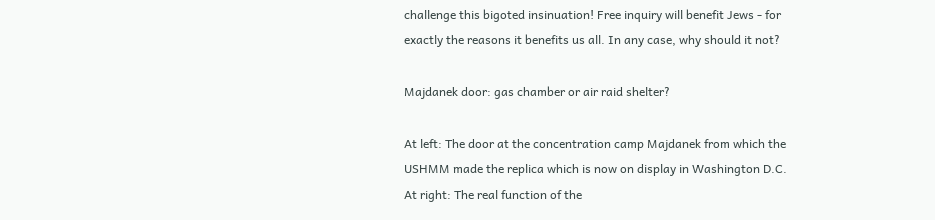challenge this bigoted insinuation! Free inquiry will benefit Jews - for exactly the reasons it benefits us all. In any case, why should it not?

Majdanek door: gas chamber or air raid shelter?

At left: The door at the concentration camp Majdanek from which the USHMM made the replica which is now on display in Washington D.C. At right: The real function of the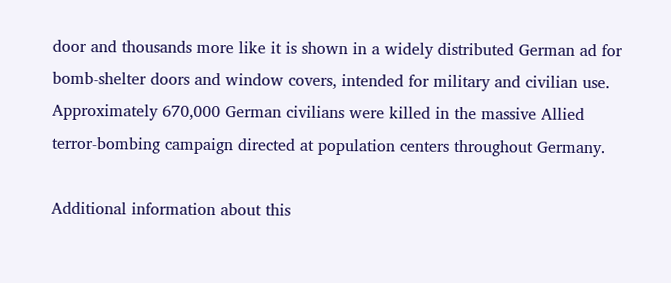door and thousands more like it is shown in a widely distributed German ad for bomb-shelter doors and window covers, intended for military and civilian use. Approximately 670,000 German civilians were killed in the massive Allied terror-bombing campaign directed at population centers throughout Germany.

Additional information about this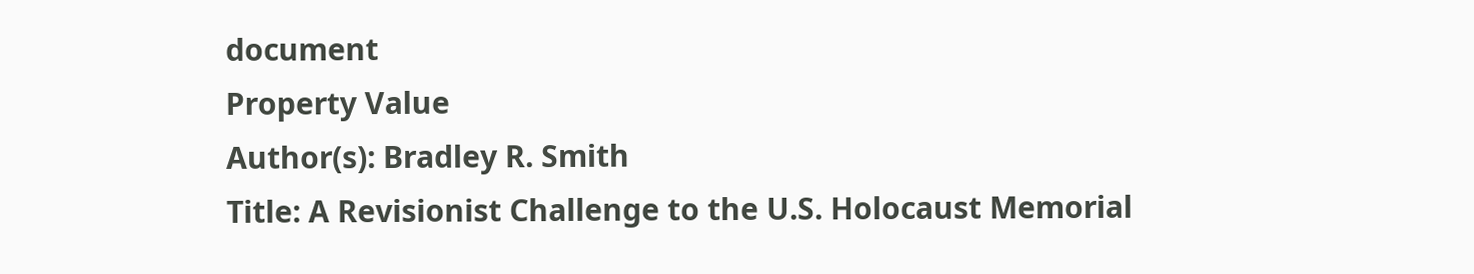document
Property Value
Author(s): Bradley R. Smith
Title: A Revisionist Challenge to the U.S. Holocaust Memorial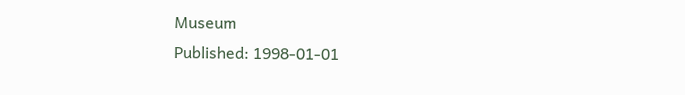Museum
Published: 1998-01-01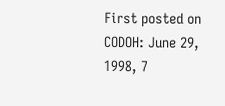First posted on CODOH: June 29, 1998, 7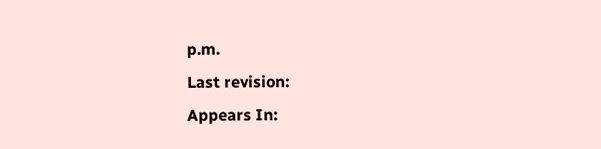p.m.
Last revision:
Appears In: